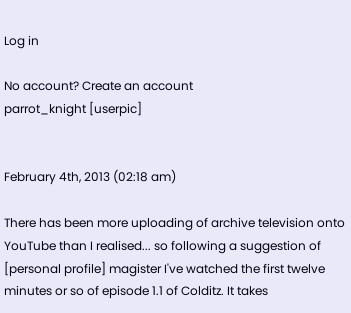Log in

No account? Create an account
parrot_knight [userpic]


February 4th, 2013 (02:18 am)

There has been more uploading of archive television onto YouTube than I realised... so following a suggestion of [personal profile] magister I've watched the first twelve minutes or so of episode 1.1 of Colditz. It takes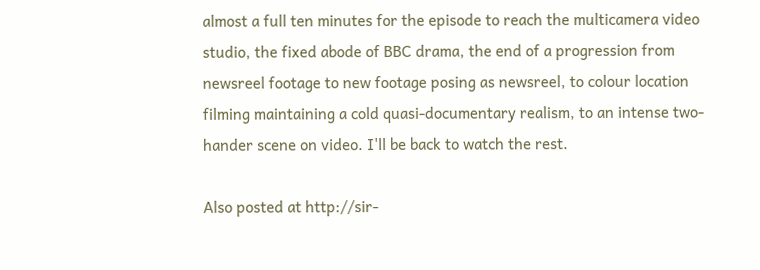almost a full ten minutes for the episode to reach the multicamera video studio, the fixed abode of BBC drama, the end of a progression from newsreel footage to new footage posing as newsreel, to colour location filming maintaining a cold quasi-documentary realism, to an intense two-hander scene on video. I'll be back to watch the rest.

Also posted at http://sir-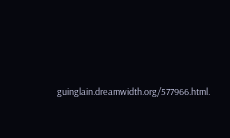guinglain.dreamwidth.org/577966.html.